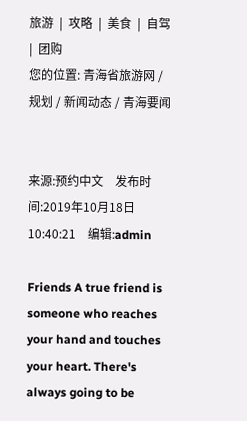旅游  |  攻略  |  美食  |  自驾  |  团购
您的位置: 青海省旅游网 / 规划 / 新闻动态 / 青海要闻


来源:预约中文    发布时间:2019年10月18日 10:40:21    编辑:admin

Friends A true friend is someone who reaches your hand and touches your heart. There's always going to be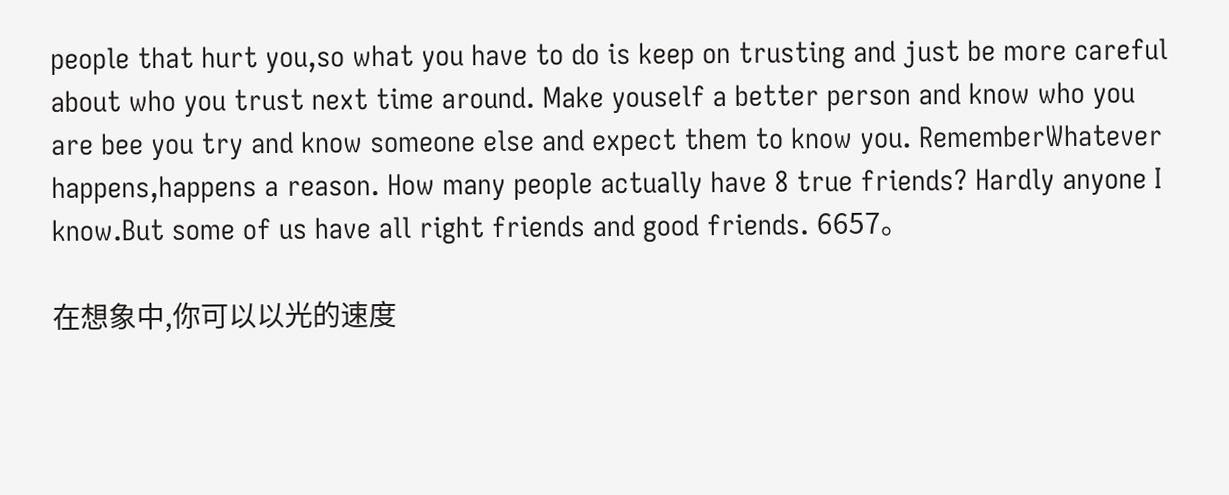people that hurt you,so what you have to do is keep on trusting and just be more careful about who you trust next time around. Make youself a better person and know who you are bee you try and know someone else and expect them to know you. RememberWhatever happens,happens a reason. How many people actually have 8 true friends? Hardly anyone I know.But some of us have all right friends and good friends. 6657。

在想象中,你可以以光的速度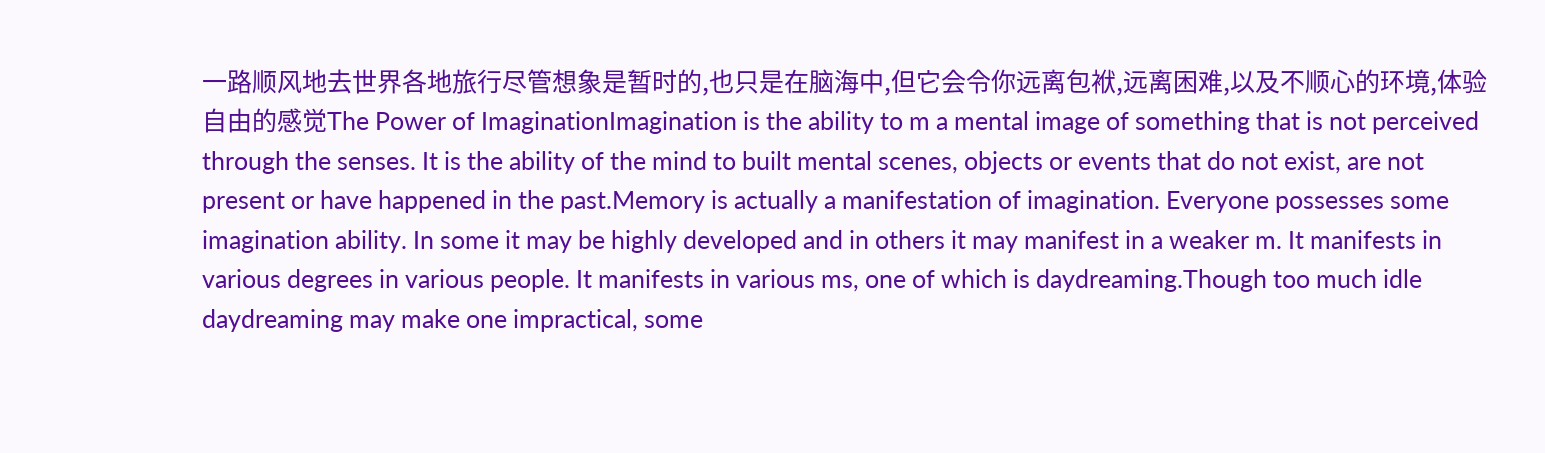一路顺风地去世界各地旅行尽管想象是暂时的,也只是在脑海中,但它会令你远离包袱,远离困难,以及不顺心的环境,体验自由的感觉The Power of ImaginationImagination is the ability to m a mental image of something that is not perceived through the senses. It is the ability of the mind to built mental scenes, objects or events that do not exist, are not present or have happened in the past.Memory is actually a manifestation of imagination. Everyone possesses some imagination ability. In some it may be highly developed and in others it may manifest in a weaker m. It manifests in various degrees in various people. It manifests in various ms, one of which is daydreaming.Though too much idle daydreaming may make one impractical, some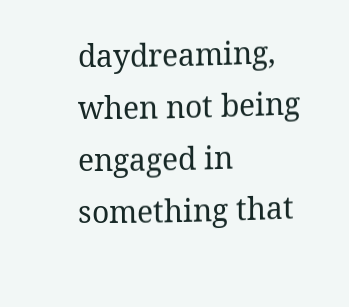daydreaming, when not being engaged in something that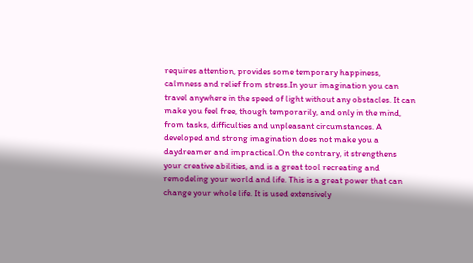requires attention, provides some temporary happiness, calmness and relief from stress.In your imagination you can travel anywhere in the speed of light without any obstacles. It can make you feel free, though temporarily, and only in the mind, from tasks, difficulties and unpleasant circumstances. A developed and strong imagination does not make you a daydreamer and impractical.On the contrary, it strengthens your creative abilities, and is a great tool recreating and remodeling your world and life. This is a great power that can change your whole life. It is used extensively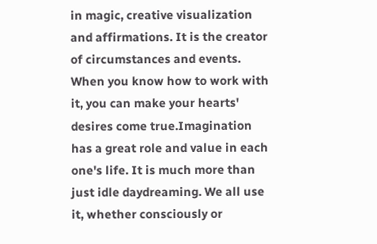in magic, creative visualization and affirmations. It is the creator of circumstances and events. When you know how to work with it, you can make your hearts' desires come true.Imagination has a great role and value in each one's life. It is much more than just idle daydreaming. We all use it, whether consciously or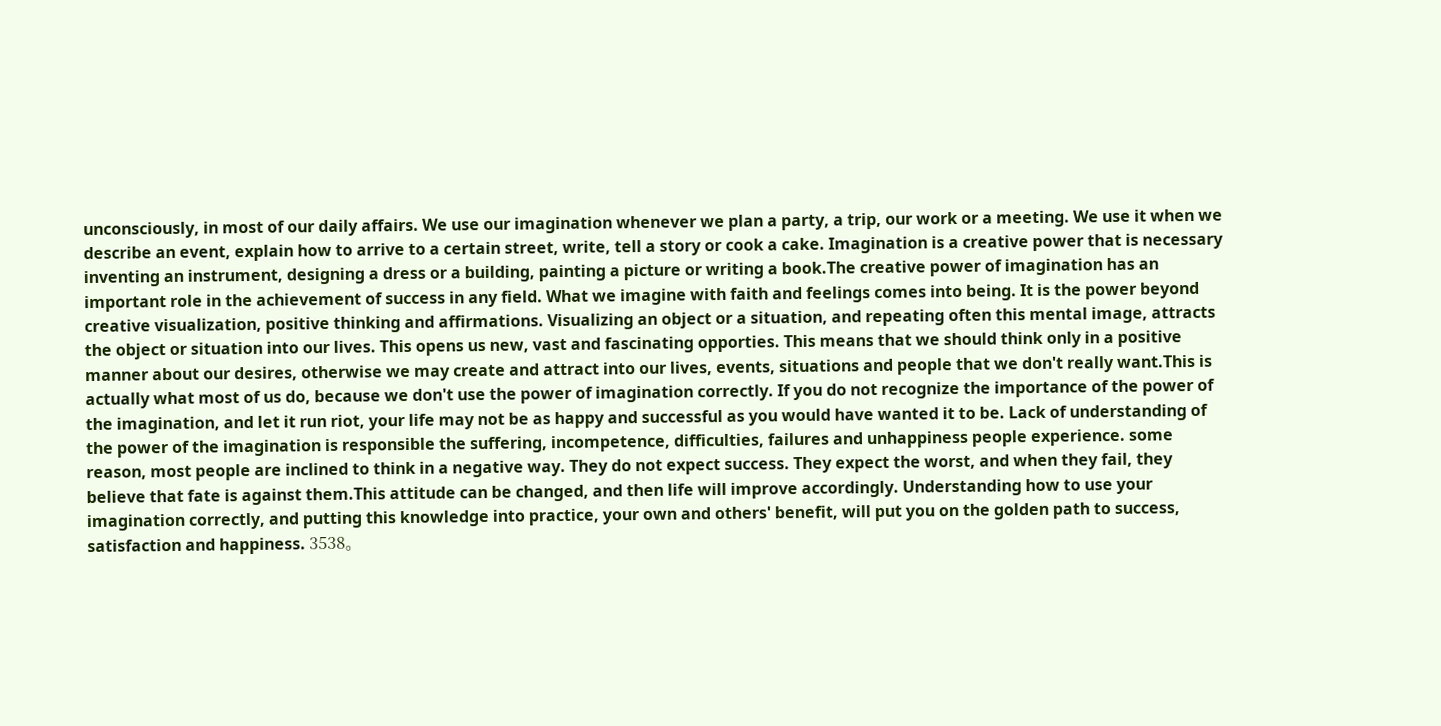unconsciously, in most of our daily affairs. We use our imagination whenever we plan a party, a trip, our work or a meeting. We use it when we describe an event, explain how to arrive to a certain street, write, tell a story or cook a cake. Imagination is a creative power that is necessary inventing an instrument, designing a dress or a building, painting a picture or writing a book.The creative power of imagination has an important role in the achievement of success in any field. What we imagine with faith and feelings comes into being. It is the power beyond creative visualization, positive thinking and affirmations. Visualizing an object or a situation, and repeating often this mental image, attracts the object or situation into our lives. This opens us new, vast and fascinating opporties. This means that we should think only in a positive manner about our desires, otherwise we may create and attract into our lives, events, situations and people that we don't really want.This is actually what most of us do, because we don't use the power of imagination correctly. If you do not recognize the importance of the power of the imagination, and let it run riot, your life may not be as happy and successful as you would have wanted it to be. Lack of understanding of the power of the imagination is responsible the suffering, incompetence, difficulties, failures and unhappiness people experience. some reason, most people are inclined to think in a negative way. They do not expect success. They expect the worst, and when they fail, they believe that fate is against them.This attitude can be changed, and then life will improve accordingly. Understanding how to use your imagination correctly, and putting this knowledge into practice, your own and others' benefit, will put you on the golden path to success, satisfaction and happiness. 3538。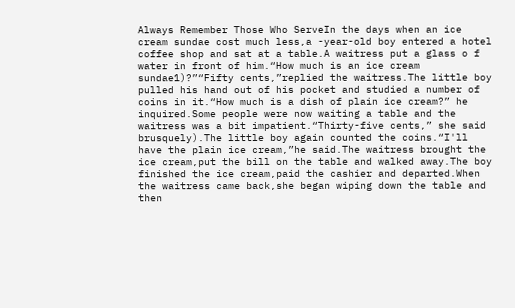Always Remember Those Who ServeIn the days when an ice cream sundae cost much less,a -year-old boy entered a hotel coffee shop and sat at a table.A waitress put a glass o f water in front of him.“How much is an ice cream sundae1)?”“Fifty cents,”replied the waitress.The little boy pulled his hand out of his pocket and studied a number of coins in it.“How much is a dish of plain ice cream?” he inquired.Some people were now waiting a table and the waitress was a bit impatient.“Thirty-five cents,” she said brusquely).The little boy again counted the coins.“I'll have the plain ice cream,”he said.The waitress brought the ice cream,put the bill on the table and walked away.The boy finished the ice cream,paid the cashier and departed.When the waitress came back,she began wiping down the table and then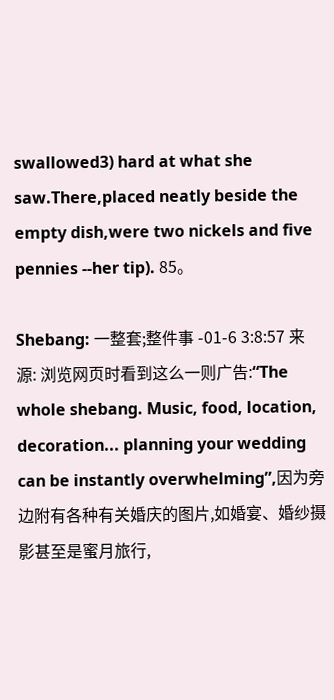swallowed3) hard at what she saw.There,placed neatly beside the empty dish,were two nickels and five pennies --her tip). 85。

Shebang: 一整套;整件事 -01-6 3:8:57 来源: 浏览网页时看到这么一则广告:“The whole shebang. Music, food, location, decoration... planning your wedding can be instantly overwhelming”,因为旁边附有各种有关婚庆的图片,如婚宴、婚纱摄影甚至是蜜月旅行,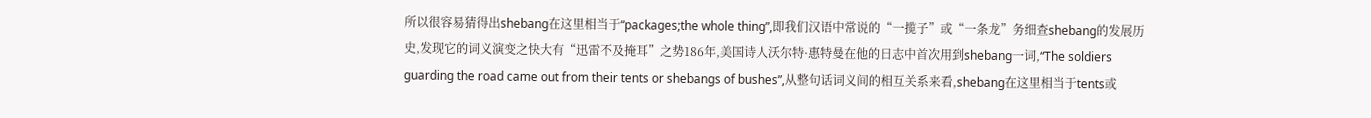所以很容易猜得出shebang在这里相当于“packages;the whole thing”,即我们汉语中常说的“一揽子”或“一条龙”务细查shebang的发展历史,发现它的词义演变之快大有“迅雷不及掩耳”之势186年,美国诗人沃尔特·惠特曼在他的日志中首次用到shebang一词,“The soldiers guarding the road came out from their tents or shebangs of bushes”,从整句话词义间的相互关系来看,shebang在这里相当于tents或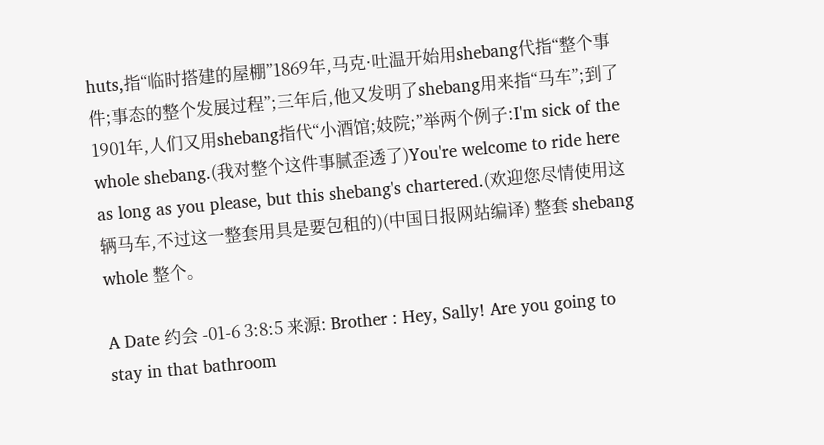huts,指“临时搭建的屋棚”1869年,马克·吐温开始用shebang代指“整个事件;事态的整个发展过程”;三年后,他又发明了shebang用来指“马车”;到了1901年,人们又用shebang指代“小酒馆;妓院;”举两个例子:I'm sick of the whole shebang.(我对整个这件事腻歪透了)You're welcome to ride here as long as you please, but this shebang's chartered.(欢迎您尽情使用这辆马车,不过这一整套用具是要包租的)(中国日报网站编译) 整套 shebang whole 整个。

A Date 约会 -01-6 3:8:5 来源: Brother : Hey, Sally! Are you going to stay in that bathroom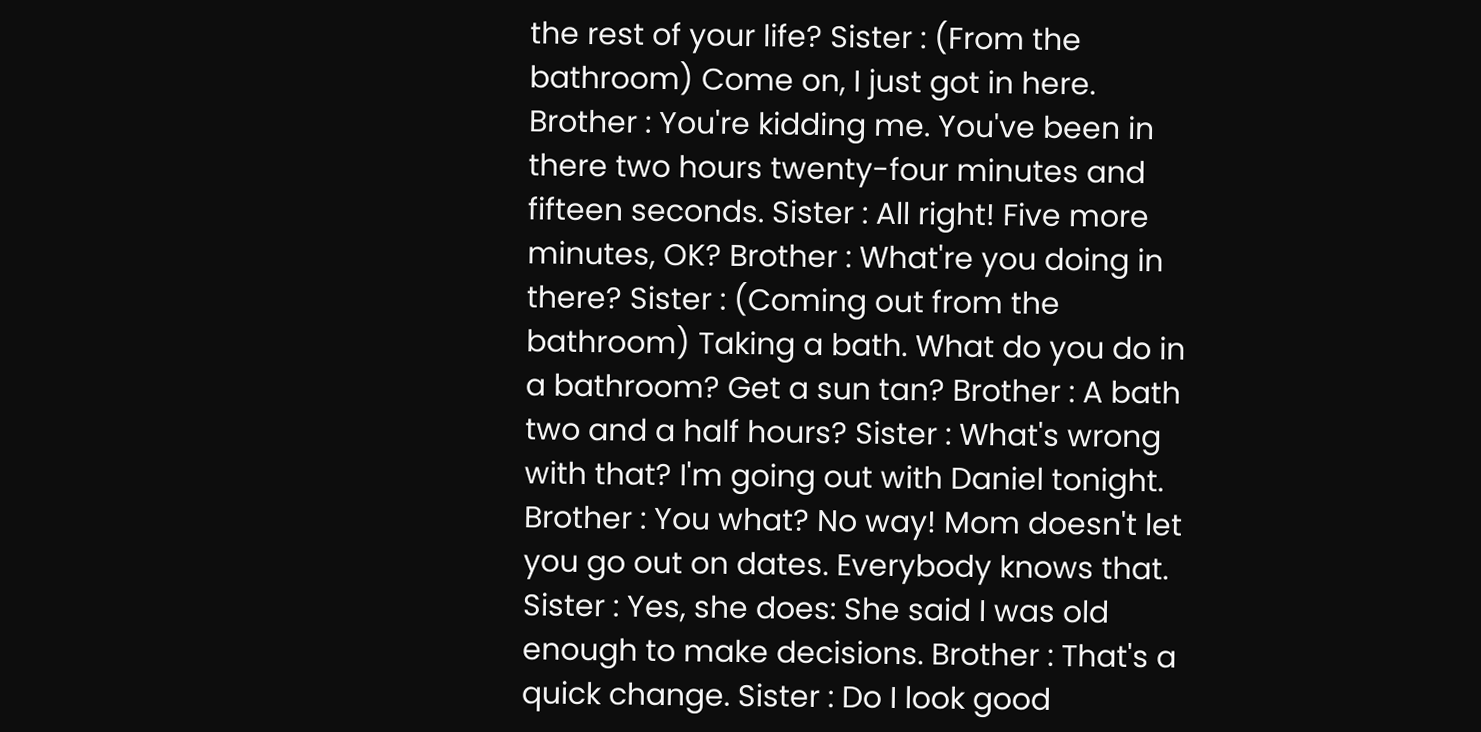the rest of your life? Sister : (From the bathroom) Come on, I just got in here. Brother : You're kidding me. You've been in there two hours twenty-four minutes and fifteen seconds. Sister : All right! Five more minutes, OK? Brother : What're you doing in there? Sister : (Coming out from the bathroom) Taking a bath. What do you do in a bathroom? Get a sun tan? Brother : A bath two and a half hours? Sister : What's wrong with that? I'm going out with Daniel tonight. Brother : You what? No way! Mom doesn't let you go out on dates. Everybody knows that. Sister : Yes, she does: She said I was old enough to make decisions. Brother : That's a quick change. Sister : Do I look good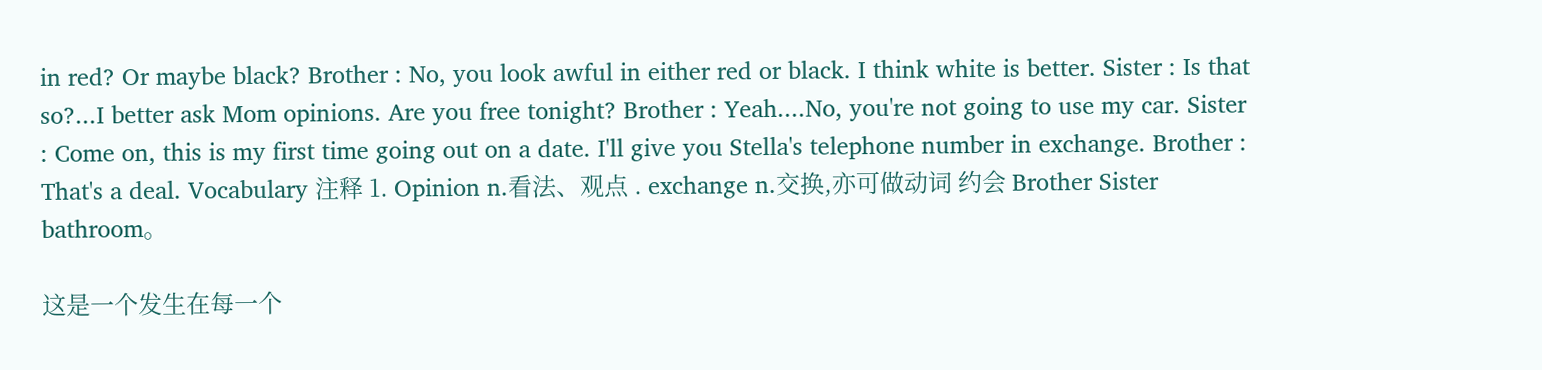in red? Or maybe black? Brother : No, you look awful in either red or black. I think white is better. Sister : Is that so?...I better ask Mom opinions. Are you free tonight? Brother : Yeah....No, you're not going to use my car. Sister : Come on, this is my first time going out on a date. I'll give you Stella's telephone number in exchange. Brother : That's a deal. Vocabulary 注释 1. Opinion n.看法、观点 . exchange n.交换,亦可做动词 约会 Brother Sister bathroom。

这是一个发生在每一个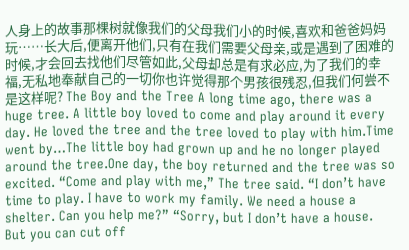人身上的故事那棵树就像我们的父母我们小的时候,喜欢和爸爸妈妈玩……长大后,便离开他们,只有在我们需要父母亲,或是遇到了困难的时候,才会回去找他们尽管如此,父母却总是有求必应,为了我们的幸福,无私地奉献自己的一切你也许觉得那个男孩很残忍,但我们何尝不是这样呢? The Boy and the Tree A long time ago, there was a huge tree. A little boy loved to come and play around it every day. He loved the tree and the tree loved to play with him.Time went by…The little boy had grown up and he no longer played around the tree.One day, the boy returned and the tree was so excited. “Come and play with me,” The tree said. “I don’t have time to play. I have to work my family. We need a house a shelter. Can you help me?” “Sorry, but I don’t have a house. But you can cut off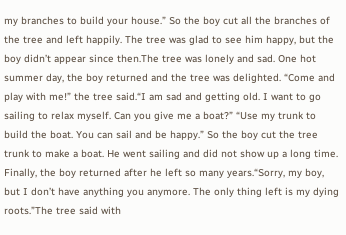my branches to build your house.” So the boy cut all the branches of the tree and left happily. The tree was glad to see him happy, but the boy didn’t appear since then.The tree was lonely and sad. One hot summer day, the boy returned and the tree was delighted. “Come and play with me!” the tree said.“I am sad and getting old. I want to go sailing to relax myself. Can you give me a boat?” “Use my trunk to build the boat. You can sail and be happy.” So the boy cut the tree trunk to make a boat. He went sailing and did not show up a long time. Finally, the boy returned after he left so many years.“Sorry, my boy, but I don’t have anything you anymore. The only thing left is my dying roots.”The tree said with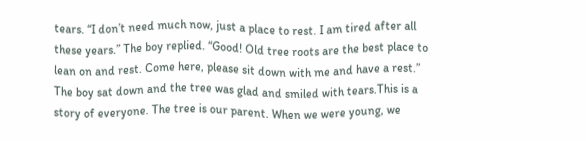tears. “I don’t need much now, just a place to rest. I am tired after all these years.” The boy replied. “Good! Old tree roots are the best place to lean on and rest. Come here, please sit down with me and have a rest.” The boy sat down and the tree was glad and smiled with tears.This is a story of everyone. The tree is our parent. When we were young, we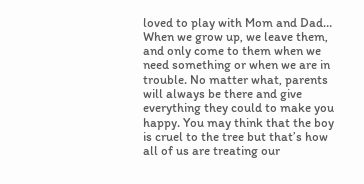loved to play with Mom and Dad… When we grow up, we leave them, and only come to them when we need something or when we are in trouble. No matter what, parents will always be there and give everything they could to make you happy. You may think that the boy is cruel to the tree but that’s how all of us are treating our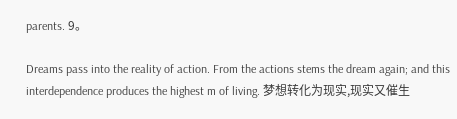parents. 9。

Dreams pass into the reality of action. From the actions stems the dream again; and this interdependence produces the highest m of living. 梦想转化为现实,现实又催生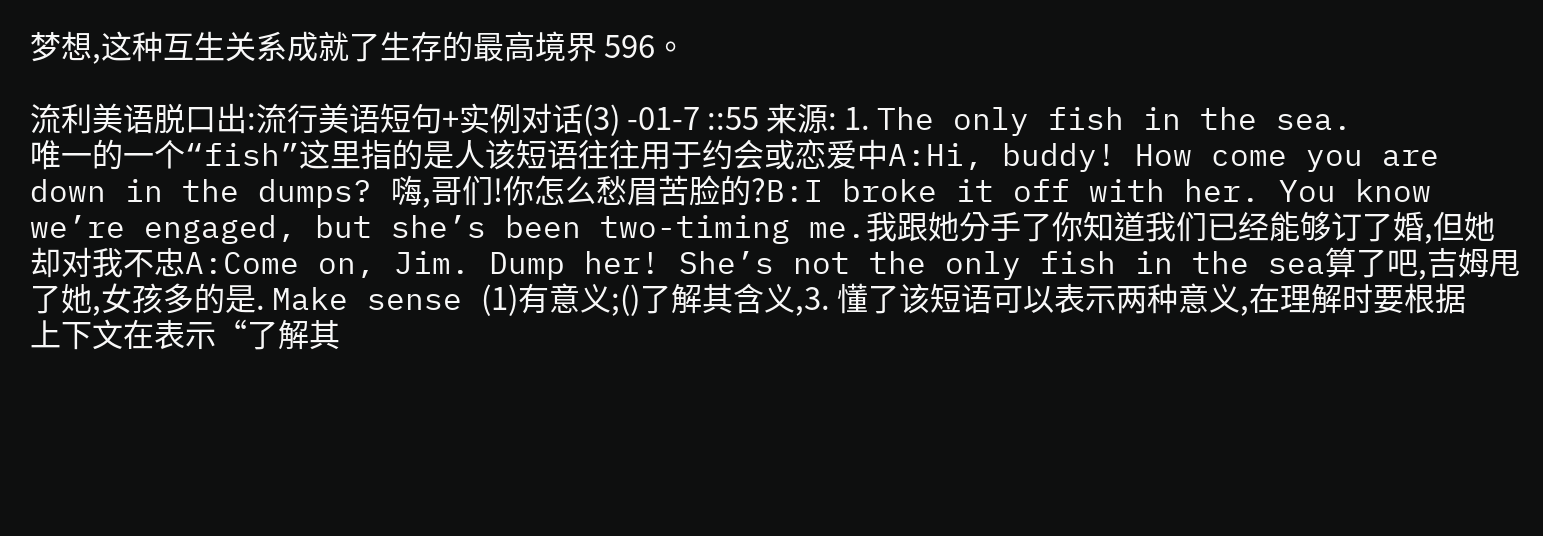梦想,这种互生关系成就了生存的最高境界 596。

流利美语脱口出:流行美语短句+实例对话(3) -01-7 ::55 来源: 1. The only fish in the sea. 唯一的一个“fish”这里指的是人该短语往往用于约会或恋爱中A:Hi, buddy! How come you are down in the dumps? 嗨,哥们!你怎么愁眉苦脸的?B:I broke it off with her. You know we’re engaged, but she’s been two-timing me.我跟她分手了你知道我们已经能够订了婚,但她却对我不忠A:Come on, Jim. Dump her! She’s not the only fish in the sea算了吧,吉姆甩了她,女孩多的是. Make sense (1)有意义;()了解其含义,3. 懂了该短语可以表示两种意义,在理解时要根据上下文在表示“了解其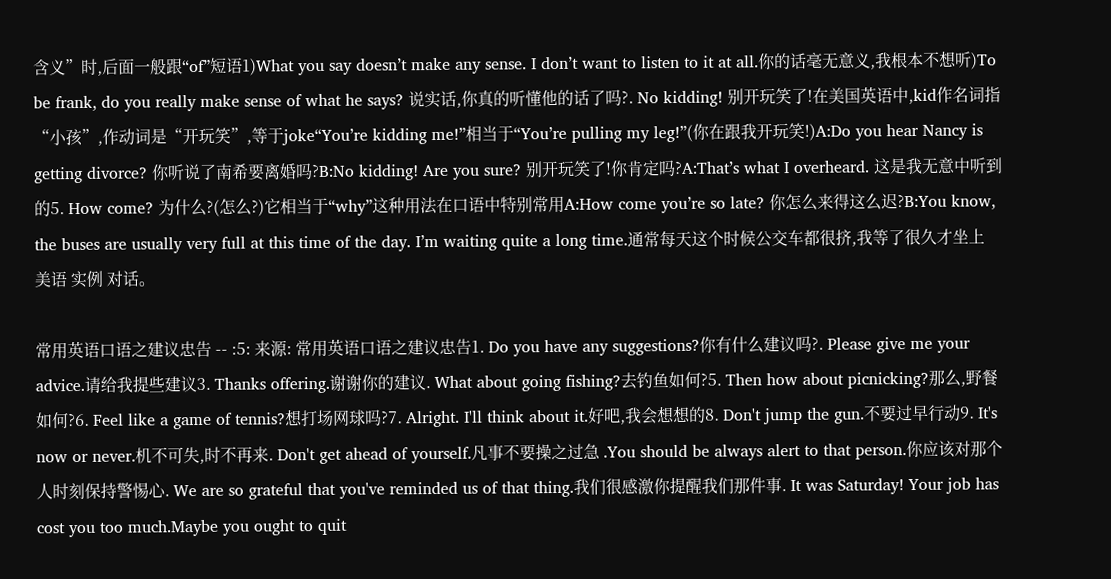含义”时,后面一般跟“of”短语1)What you say doesn’t make any sense. I don’t want to listen to it at all.你的话毫无意义,我根本不想听)To be frank, do you really make sense of what he says? 说实话,你真的听懂他的话了吗?. No kidding! 别开玩笑了!在美国英语中,kid作名词指“小孩”,作动词是“开玩笑”,等于joke“You’re kidding me!”相当于“You’re pulling my leg!”(你在跟我开玩笑!)A:Do you hear Nancy is getting divorce? 你听说了南希要离婚吗?B:No kidding! Are you sure? 别开玩笑了!你肯定吗?A:That’s what I overheard. 这是我无意中听到的5. How come? 为什么?(怎么?)它相当于“why”这种用法在口语中特别常用A:How come you’re so late? 你怎么来得这么迟?B:You know, the buses are usually very full at this time of the day. I’m waiting quite a long time.通常每天这个时候公交车都很挤,我等了很久才坐上 美语 实例 对话。

常用英语口语之建议忠告 -- :5: 来源: 常用英语口语之建议忠告1. Do you have any suggestions?你有什么建议吗?. Please give me your advice.请给我提些建议3. Thanks offering.谢谢你的建议. What about going fishing?去钓鱼如何?5. Then how about picnicking?那么,野餐如何?6. Feel like a game of tennis?想打场网球吗?7. Alright. I'll think about it.好吧,我会想想的8. Don't jump the gun.不要过早行动9. It's now or never.机不可失,时不再来. Don't get ahead of yourself.凡事不要操之过急 .You should be always alert to that person.你应该对那个人时刻保持警惕心. We are so grateful that you've reminded us of that thing.我们很感激你提醒我们那件事. It was Saturday! Your job has cost you too much.Maybe you ought to quit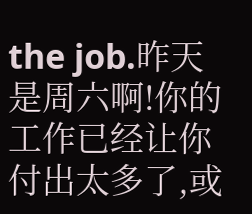the job.昨天是周六啊!你的工作已经让你付出太多了,或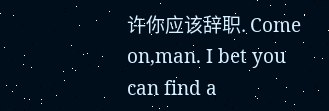许你应该辞职. Come on,man. I bet you can find a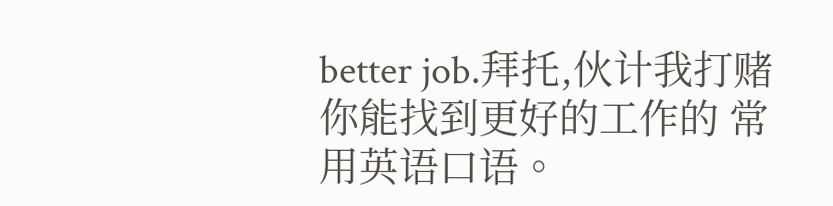better job.拜托,伙计我打赌你能找到更好的工作的 常用英语口语。